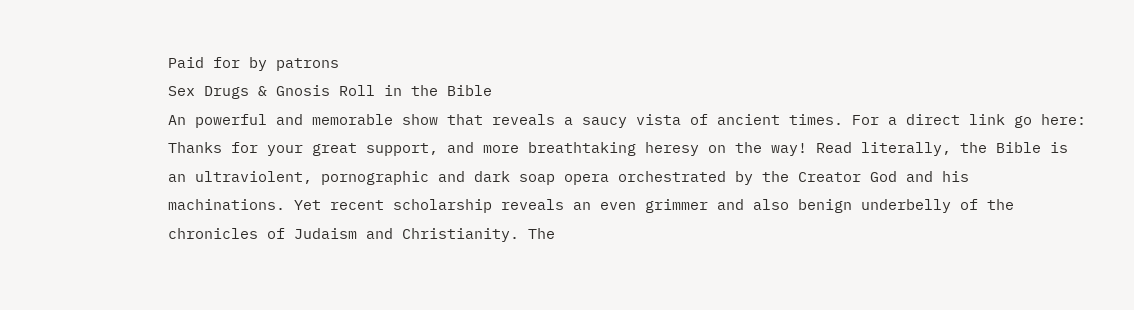Paid for by patrons
Sex Drugs & Gnosis Roll in the Bible
An powerful and memorable show that reveals a saucy vista of ancient times. For a direct link go here: Thanks for your great support, and more breathtaking heresy on the way! Read literally, the Bible is an ultraviolent, pornographic and dark soap opera orchestrated by the Creator God and his machinations. Yet recent scholarship reveals an even grimmer and also benign underbelly of the chronicles of Judaism and Christianity. The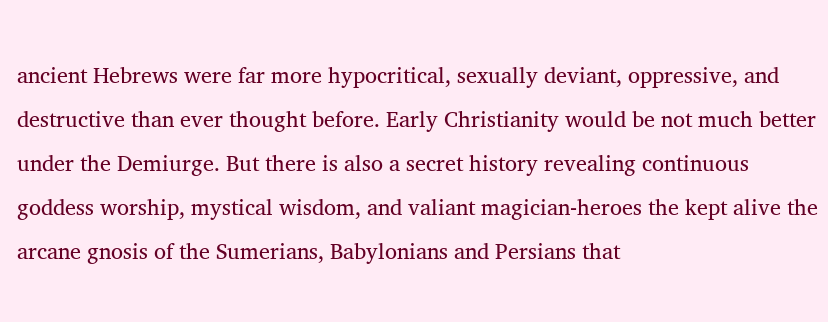ancient Hebrews were far more hypocritical, sexually deviant, oppressive, and destructive than ever thought before. Early Christianity would be not much better under the Demiurge. But there is also a secret history revealing continuous goddess worship, mystical wisdom, and valiant magician-heroes the kept alive the arcane gnosis of the Sumerians, Babylonians and Persians that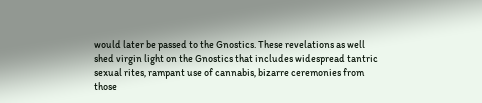would later be passed to the Gnostics. These revelations as well shed virgin light on the Gnostics that includes widespread tantric sexual rites, rampant use of cannabis, bizarre ceremonies from those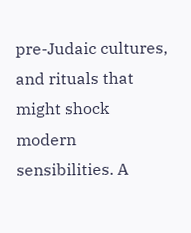pre-Judaic cultures, and rituals that might shock modern sensibilities. A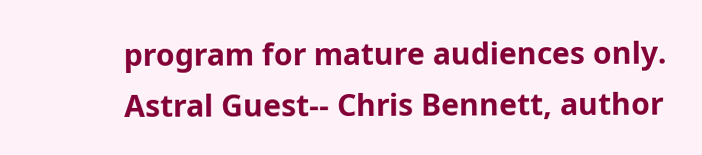program for mature audiences only. Astral Guest-- Chris Bennett, author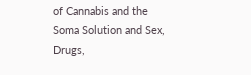of Cannabis and the Soma Solution and Sex, Drugs,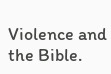Violence and the Bible.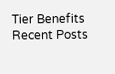Tier Benefits
Recent Posts